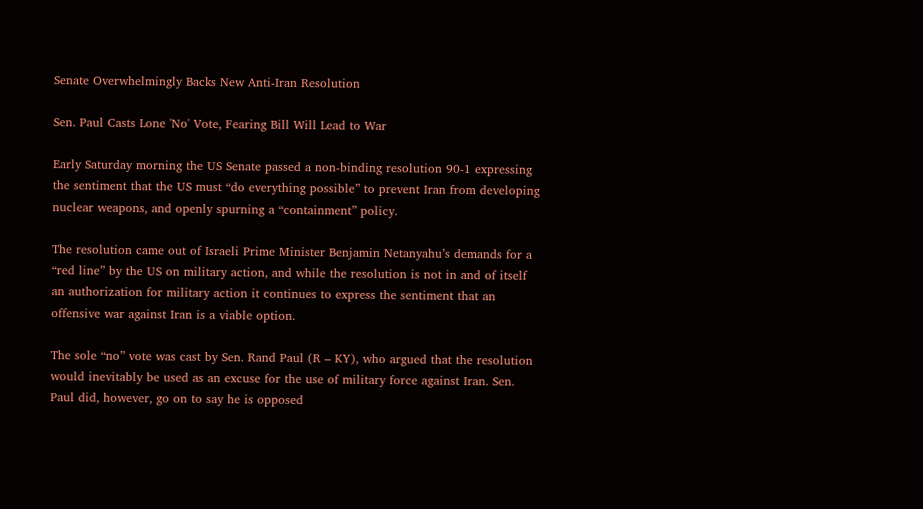Senate Overwhelmingly Backs New Anti-Iran Resolution

Sen. Paul Casts Lone 'No' Vote, Fearing Bill Will Lead to War

Early Saturday morning the US Senate passed a non-binding resolution 90-1 expressing the sentiment that the US must “do everything possible” to prevent Iran from developing nuclear weapons, and openly spurning a “containment” policy.

The resolution came out of Israeli Prime Minister Benjamin Netanyahu’s demands for a “red line” by the US on military action, and while the resolution is not in and of itself an authorization for military action it continues to express the sentiment that an offensive war against Iran is a viable option.

The sole “no” vote was cast by Sen. Rand Paul (R – KY), who argued that the resolution would inevitably be used as an excuse for the use of military force against Iran. Sen. Paul did, however, go on to say he is opposed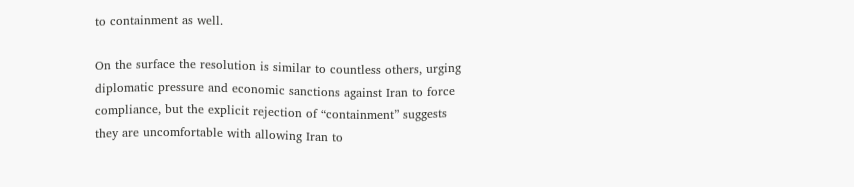to containment as well.

On the surface the resolution is similar to countless others, urging diplomatic pressure and economic sanctions against Iran to force compliance, but the explicit rejection of “containment” suggests they are uncomfortable with allowing Iran to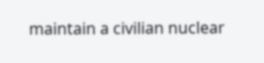maintain a civilian nuclear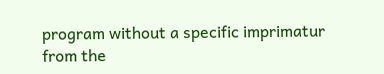program without a specific imprimatur from the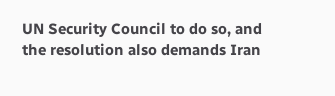UN Security Council to do so, and the resolution also demands Iran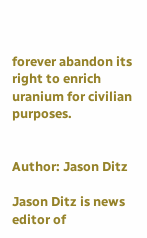forever abandon its right to enrich uranium for civilian purposes.


Author: Jason Ditz

Jason Ditz is news editor of